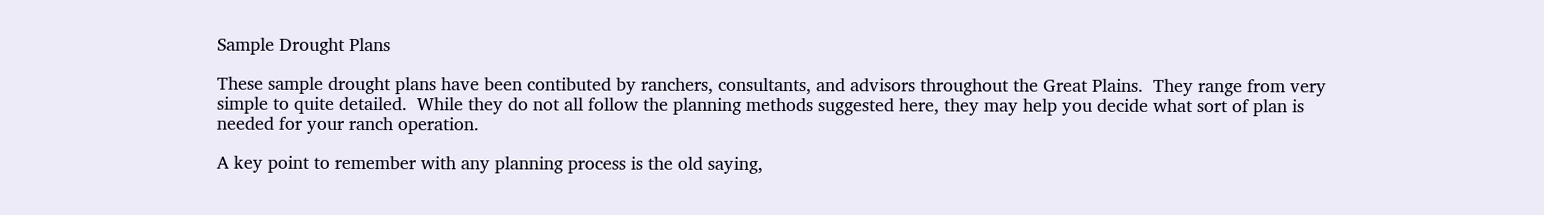Sample Drought Plans

These sample drought plans have been contibuted by ranchers, consultants, and advisors throughout the Great Plains.  They range from very simple to quite detailed.  While they do not all follow the planning methods suggested here, they may help you decide what sort of plan is needed for your ranch operation.

A key point to remember with any planning process is the old saying,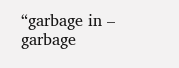“garbage in – garbage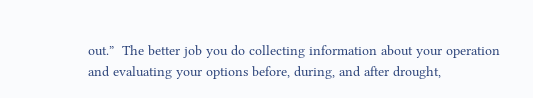out.”  The better job you do collecting information about your operation and evaluating your options before, during, and after drought,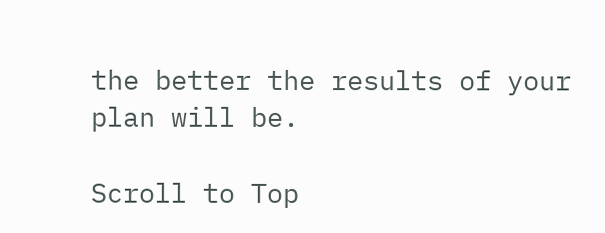the better the results of your plan will be.

Scroll to Top